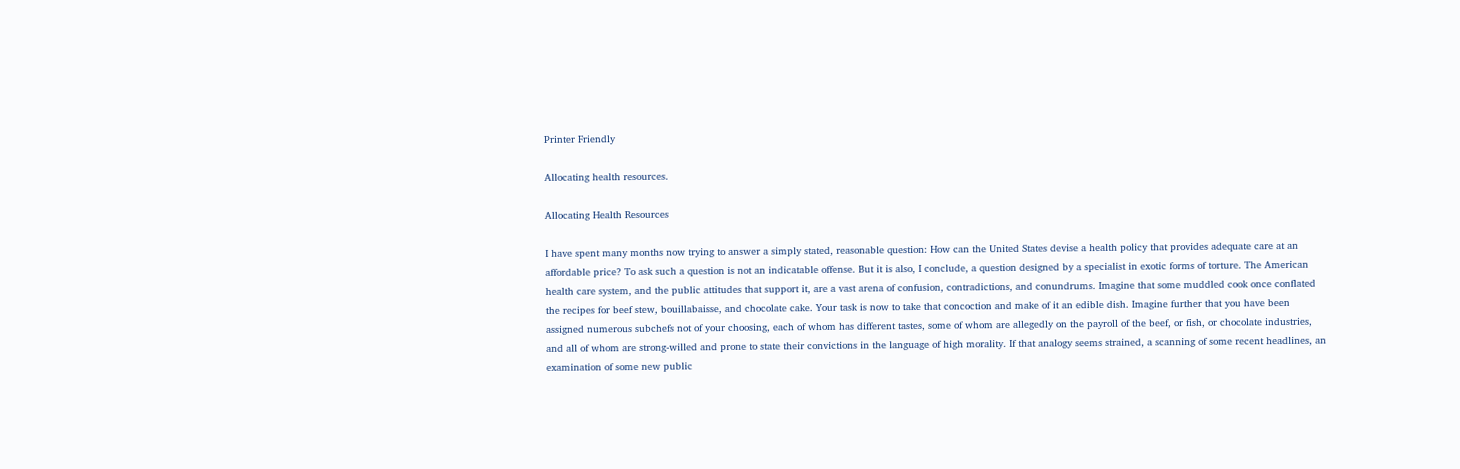Printer Friendly

Allocating health resources.

Allocating Health Resources

I have spent many months now trying to answer a simply stated, reasonable question: How can the United States devise a health policy that provides adequate care at an affordable price? To ask such a question is not an indicatable offense. But it is also, I conclude, a question designed by a specialist in exotic forms of torture. The American health care system, and the public attitudes that support it, are a vast arena of confusion, contradictions, and conundrums. Imagine that some muddled cook once conflated the recipes for beef stew, bouillabaisse, and chocolate cake. Your task is now to take that concoction and make of it an edible dish. Imagine further that you have been assigned numerous subchefs not of your choosing, each of whom has different tastes, some of whom are allegedly on the payroll of the beef, or fish, or chocolate industries, and all of whom are strong-willed and prone to state their convictions in the language of high morality. If that analogy seems strained, a scanning of some recent headlines, an examination of some new public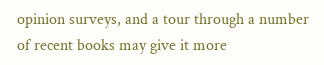opinion surveys, and a tour through a number of recent books may give it more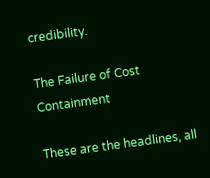credibility.

The Failure of Cost Containment

These are the headlines, all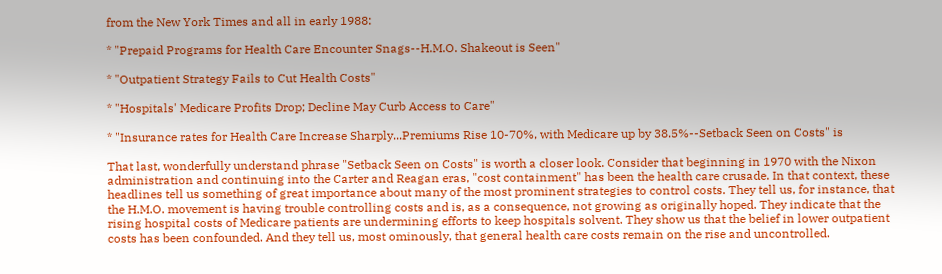from the New York Times and all in early 1988:

* "Prepaid Programs for Health Care Encounter Snags--H.M.O. Shakeout is Seen"

* "Outpatient Strategy Fails to Cut Health Costs"

* "Hospitals' Medicare Profits Drop; Decline May Curb Access to Care"

* "Insurance rates for Health Care Increase Sharply...Premiums Rise 10-70%, with Medicare up by 38.5%--Setback Seen on Costs" is

That last, wonderfully understand phrase "Setback Seen on Costs" is worth a closer look. Consider that beginning in 1970 with the Nixon administration and continuing into the Carter and Reagan eras, "cost containment" has been the health care crusade. In that context, these headlines tell us something of great importance about many of the most prominent strategies to control costs. They tell us, for instance, that the H.M.O. movement is having trouble controlling costs and is, as a consequence, not growing as originally hoped. They indicate that the rising hospital costs of Medicare patients are undermining efforts to keep hospitals solvent. They show us that the belief in lower outpatient costs has been confounded. And they tell us, most ominously, that general health care costs remain on the rise and uncontrolled.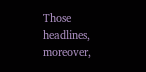Those headlines, moreover,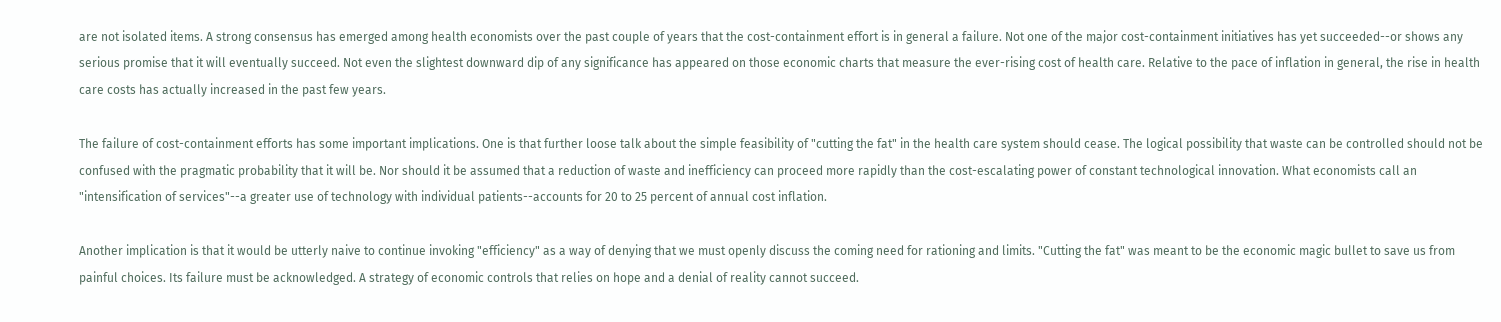are not isolated items. A strong consensus has emerged among health economists over the past couple of years that the cost-containment effort is in general a failure. Not one of the major cost-containment initiatives has yet succeeded--or shows any serious promise that it will eventually succeed. Not even the slightest downward dip of any significance has appeared on those economic charts that measure the ever-rising cost of health care. Relative to the pace of inflation in general, the rise in health care costs has actually increased in the past few years.

The failure of cost-containment efforts has some important implications. One is that further loose talk about the simple feasibility of "cutting the fat" in the health care system should cease. The logical possibility that waste can be controlled should not be confused with the pragmatic probability that it will be. Nor should it be assumed that a reduction of waste and inefficiency can proceed more rapidly than the cost-escalating power of constant technological innovation. What economists call an "intensification of services"--a greater use of technology with individual patients--accounts for 20 to 25 percent of annual cost inflation.

Another implication is that it would be utterly naive to continue invoking "efficiency" as a way of denying that we must openly discuss the coming need for rationing and limits. "Cutting the fat" was meant to be the economic magic bullet to save us from painful choices. Its failure must be acknowledged. A strategy of economic controls that relies on hope and a denial of reality cannot succeed.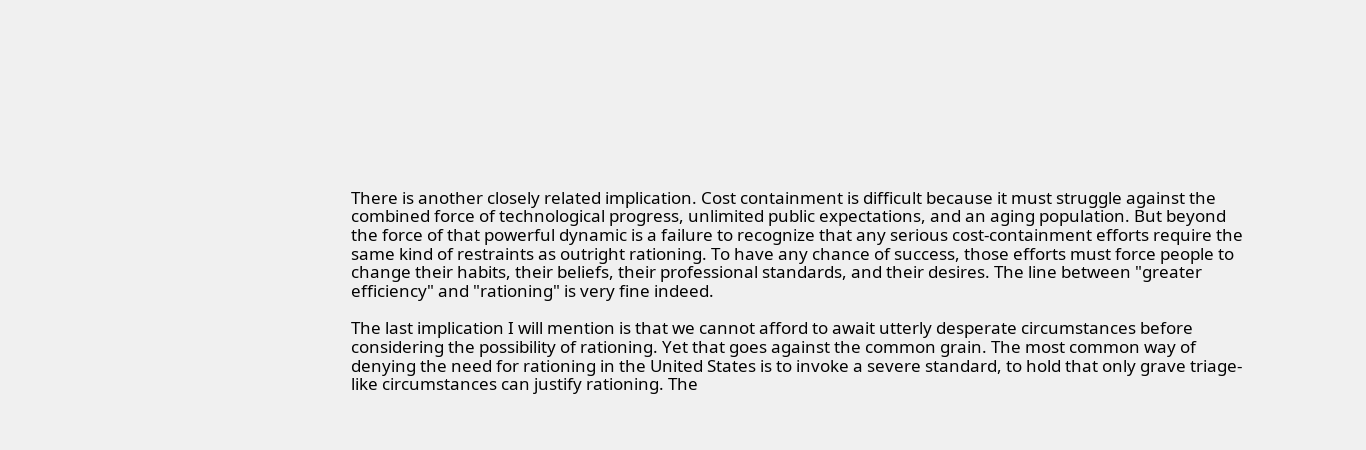There is another closely related implication. Cost containment is difficult because it must struggle against the combined force of technological progress, unlimited public expectations, and an aging population. But beyond the force of that powerful dynamic is a failure to recognize that any serious cost-containment efforts require the same kind of restraints as outright rationing. To have any chance of success, those efforts must force people to change their habits, their beliefs, their professional standards, and their desires. The line between "greater efficiency" and "rationing" is very fine indeed.

The last implication I will mention is that we cannot afford to await utterly desperate circumstances before considering the possibility of rationing. Yet that goes against the common grain. The most common way of denying the need for rationing in the United States is to invoke a severe standard, to hold that only grave triage-like circumstances can justify rationing. The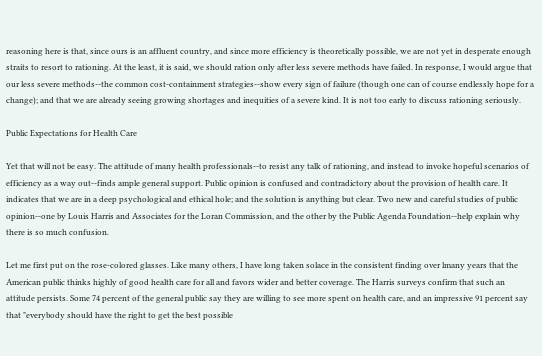reasoning here is that, since ours is an affluent country, and since more efficiency is theoretically possible, we are not yet in desperate enough straits to resort to rationing. At the least, it is said, we should ration only after less severe methods have failed. In response, I would argue that our less severe methods--the common cost-containment strategies--show every sign of failure (though one can of course endlessly hope for a change); and that we are already seeing growing shortages and inequities of a severe kind. It is not too early to discuss rationing seriously.

Public Expectations for Health Care

Yet that will not be easy. The attitude of many health professionals--to resist any talk of rationing, and instead to invoke hopeful scenarios of efficiency as a way out--finds ample general support. Public opinion is confused and contradictory about the provision of health care. It indicates that we are in a deep psychological and ethical hole; and the solution is anything but clear. Two new and careful studies of public opinion--one by Louis Harris and Associates for the Loran Commission, and the other by the Public Agenda Foundation--help explain why there is so much confusion.

Let me first put on the rose-colored glasses. Like many others, I have long taken solace in the consistent finding over lmany years that the American public thinks highly of good health care for all and favors wider and better coverage. The Harris surveys confirm that such an attitude persists. Some 74 percent of the general public say they are willing to see more spent on health care, and an impressive 91 percent say that "everybody should have the right to get the best possible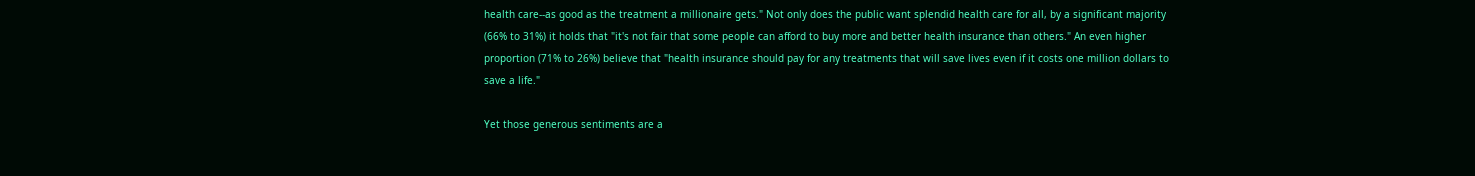health care--as good as the treatment a millionaire gets." Not only does the public want splendid health care for all, by a significant majority (66% to 31%) it holds that "it's not fair that some people can afford to buy more and better health insurance than others." An even higher proportion (71% to 26%) believe that "health insurance should pay for any treatments that will save lives even if it costs one million dollars to save a life."

Yet those generous sentiments are a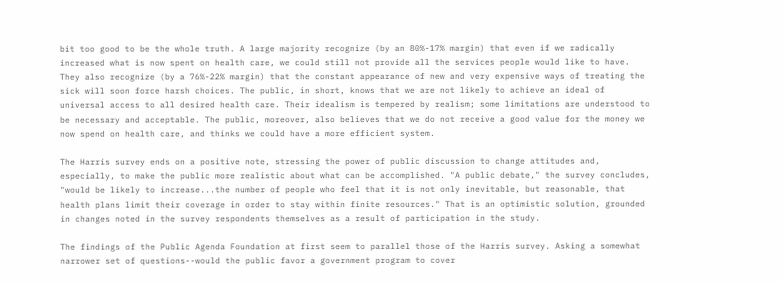bit too good to be the whole truth. A large majority recognize (by an 80%-17% margin) that even if we radically increased what is now spent on health care, we could still not provide all the services people would like to have. They also recognize (by a 76%-22% margin) that the constant appearance of new and very expensive ways of treating the sick will soon force harsh choices. The public, in short, knows that we are not likely to achieve an ideal of universal access to all desired health care. Their idealism is tempered by realism; some limitations are understood to be necessary and acceptable. The public, moreover, also believes that we do not receive a good value for the money we now spend on health care, and thinks we could have a more efficient system.

The Harris survey ends on a positive note, stressing the power of public discussion to change attitudes and, especially, to make the public more realistic about what can be accomplished. "A public debate," the survey concludes, "would be likely to increase...the number of people who feel that it is not only inevitable, but reasonable, that health plans limit their coverage in order to stay within finite resources." That is an optimistic solution, grounded in changes noted in the survey respondents themselves as a result of participation in the study.

The findings of the Public Agenda Foundation at first seem to parallel those of the Harris survey. Asking a somewhat narrower set of questions--would the public favor a government program to cover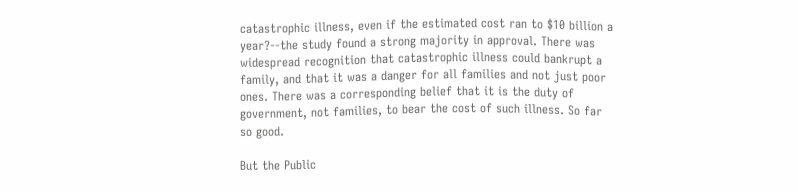catastrophic illness, even if the estimated cost ran to $10 billion a year?--the study found a strong majority in approval. There was widespread recognition that catastrophic illness could bankrupt a family, and that it was a danger for all families and not just poor ones. There was a corresponding belief that it is the duty of government, not families, to bear the cost of such illness. So far so good.

But the Public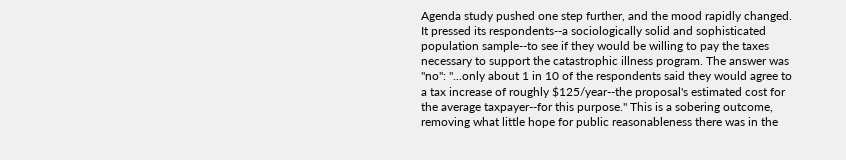Agenda study pushed one step further, and the mood rapidly changed. It pressed its respondents--a sociologically solid and sophisticated population sample--to see if they would be willing to pay the taxes necessary to support the catastrophic illness program. The answer was "no": "...only about 1 in 10 of the respondents said they would agree to a tax increase of roughly $125/year--the proposal's estimated cost for the average taxpayer--for this purpose." This is a sobering outcome, removing what little hope for public reasonableness there was in the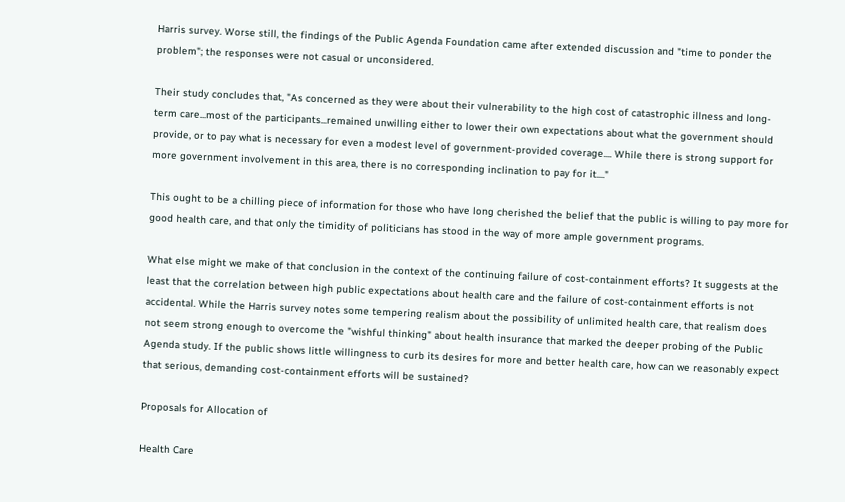Harris survey. Worse still, the findings of the Public Agenda Foundation came after extended discussion and "time to ponder the problem"; the responses were not casual or unconsidered.

Their study concludes that, "As concerned as they were about their vulnerability to the high cost of catastrophic illness and long-term care...most of the participants...remained unwilling either to lower their own expectations about what the government should provide, or to pay what is necessary for even a modest level of government-provided coverage.... While there is strong support for more government involvement in this area, there is no corresponding inclination to pay for it...."

This ought to be a chilling piece of information for those who have long cherished the belief that the public is willing to pay more for good health care, and that only the timidity of politicians has stood in the way of more ample government programs.

What else might we make of that conclusion in the context of the continuing failure of cost-containment efforts? It suggests at the least that the correlation between high public expectations about health care and the failure of cost-containment efforts is not accidental. While the Harris survey notes some tempering realism about the possibility of unlimited health care, that realism does not seem strong enough to overcome the "wishful thinking" about health insurance that marked the deeper probing of the Public Agenda study. If the public shows little willingness to curb its desires for more and better health care, how can we reasonably expect that serious, demanding cost-containment efforts will be sustained?

Proposals for Allocation of

Health Care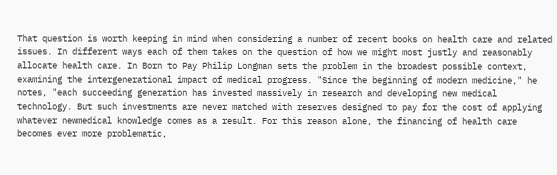That question is worth keeping in mind when considering a number of recent books on health care and related issues. In different ways each of them takes on the question of how we might most justly and reasonably allocate health care. In Born to Pay Philip Longman sets the problem in the broadest possible context, examining the intergenerational impact of medical progress. "Since the beginning of modern medicine," he notes, "each succeeding generation has invested massively in research and developing new medical technology. But such investments are never matched with reserves designed to pay for the cost of applying whatever newmedical knowledge comes as a result. For this reason alone, the financing of health care becomes ever more problematic,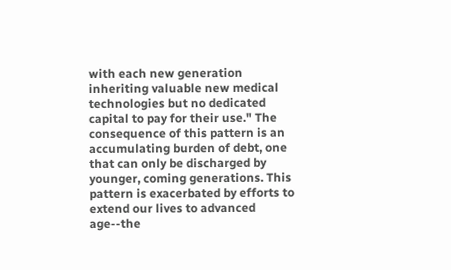with each new generation inheriting valuable new medical technologies but no dedicated capital to pay for their use." The consequence of this pattern is an accumulating burden of debt, one that can only be discharged by younger, coming generations. This pattern is exacerbated by efforts to extend our lives to advanced age--the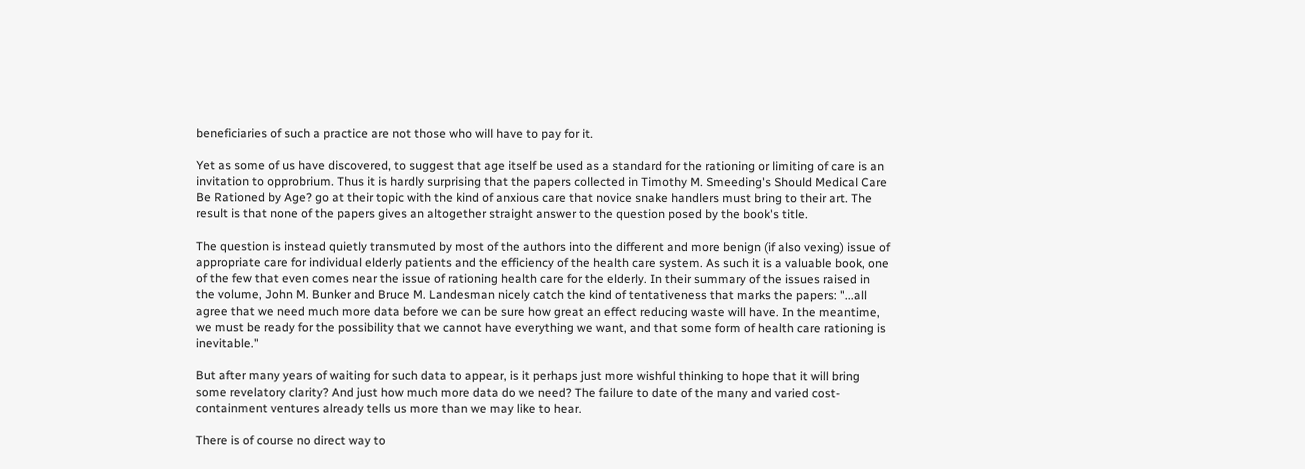beneficiaries of such a practice are not those who will have to pay for it.

Yet as some of us have discovered, to suggest that age itself be used as a standard for the rationing or limiting of care is an invitation to opprobrium. Thus it is hardly surprising that the papers collected in Timothy M. Smeeding's Should Medical Care Be Rationed by Age? go at their topic with the kind of anxious care that novice snake handlers must bring to their art. The result is that none of the papers gives an altogether straight answer to the question posed by the book's title.

The question is instead quietly transmuted by most of the authors into the different and more benign (if also vexing) issue of appropriate care for individual elderly patients and the efficiency of the health care system. As such it is a valuable book, one of the few that even comes near the issue of rationing health care for the elderly. In their summary of the issues raised in the volume, John M. Bunker and Bruce M. Landesman nicely catch the kind of tentativeness that marks the papers: "...all agree that we need much more data before we can be sure how great an effect reducing waste will have. In the meantime, we must be ready for the possibility that we cannot have everything we want, and that some form of health care rationing is inevitable."

But after many years of waiting for such data to appear, is it perhaps just more wishful thinking to hope that it will bring some revelatory clarity? And just how much more data do we need? The failure to date of the many and varied cost-containment ventures already tells us more than we may like to hear.

There is of course no direct way to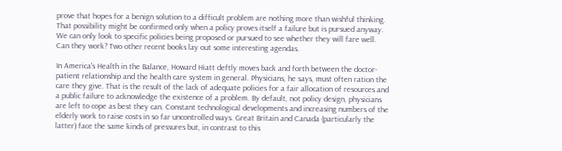prove that hopes for a benign solution to a difficult problem are nothing more than wishful thinking. That possibility might be confirmed only when a policy proves itself a failure but is pursued anyway. We can only look to specific policies being proposed or pursued to see whether they will fare well. Can they work? Two other recent books lay out some interesting agendas.

In America's Health in the Balance, Howard Hiatt deftly moves back and forth between the doctor-patient relationship and the health care system in general. Physicians, he says, must often ration the care they give. That is the result of the lack of adequate policies for a fair allocation of resources and a public failure to acknowledge the existence of a problem. By default, not policy design, physicians are left to cope as best they can. Constant technological developments and increasing numbers of the elderly work to raise costs in so far uncontrolled ways. Great Britain and Canada (particularly the latter) face the same kinds of pressures but, in contrast to this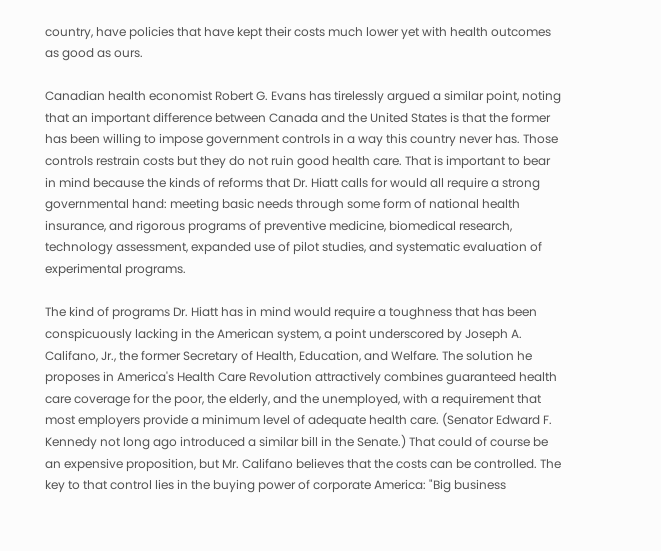country, have policies that have kept their costs much lower yet with health outcomes as good as ours.

Canadian health economist Robert G. Evans has tirelessly argued a similar point, noting that an important difference between Canada and the United States is that the former has been willing to impose government controls in a way this country never has. Those controls restrain costs but they do not ruin good health care. That is important to bear in mind because the kinds of reforms that Dr. Hiatt calls for would all require a strong governmental hand: meeting basic needs through some form of national health insurance, and rigorous programs of preventive medicine, biomedical research, technology assessment, expanded use of pilot studies, and systematic evaluation of experimental programs.

The kind of programs Dr. Hiatt has in mind would require a toughness that has been conspicuously lacking in the American system, a point underscored by Joseph A. Califano, Jr., the former Secretary of Health, Education, and Welfare. The solution he proposes in America's Health Care Revolution attractively combines guaranteed health care coverage for the poor, the elderly, and the unemployed, with a requirement that most employers provide a minimum level of adequate health care. (Senator Edward F. Kennedy not long ago introduced a similar bill in the Senate.) That could of course be an expensive proposition, but Mr. Califano believes that the costs can be controlled. The key to that control lies in the buying power of corporate America: "Big business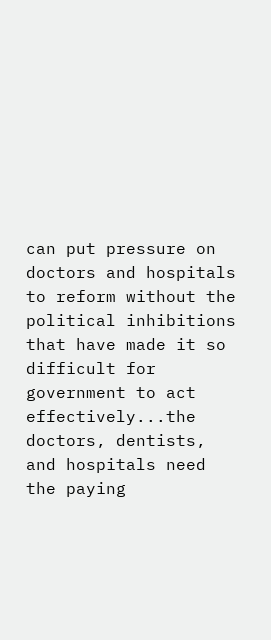can put pressure on doctors and hospitals to reform without the political inhibitions that have made it so difficult for government to act effectively...the doctors, dentists, and hospitals need the paying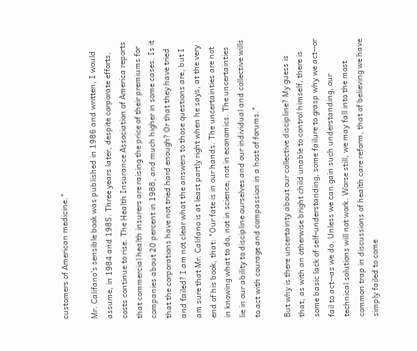customers of American medicine."

Mr. Califano's sensible book was published in 1986 and written, I would assume, in 1984 and 1985. Three years later, despite corporate efforts, costs continue to rise. The Health Insurance Association of America reports that commercial health insurers are raising the price of their premiums for companies about 20 percent in 1988, and much higher in some cases. Is it that the corporations have not tried hard enough? Or that they have tried and failed? I am not clear what the answers to those questions are, but I am sure that Mr. Califano is at least partly right when he says, at the very end of his book, that: "Our fate is in our hands. The uncertainties are not in knowing what to do, not in science, not in economics. The uncertainties lie in our ability to discipline ourselves and our individual and collective wills to act with courage and compassion in a host of forums."

But why is there uncertainty about our collective discipline? My guess is that, as with an otherwise bright child unable to control himself, there is some basic lack of self-understanding, some failure to grasp why we act--or fail to act--as we do. Unless we can gain such understanding, our technical solutions will not work. Worse still, we may fall into the most common trap in discussions of health care reform, that of believing we have simply failed to come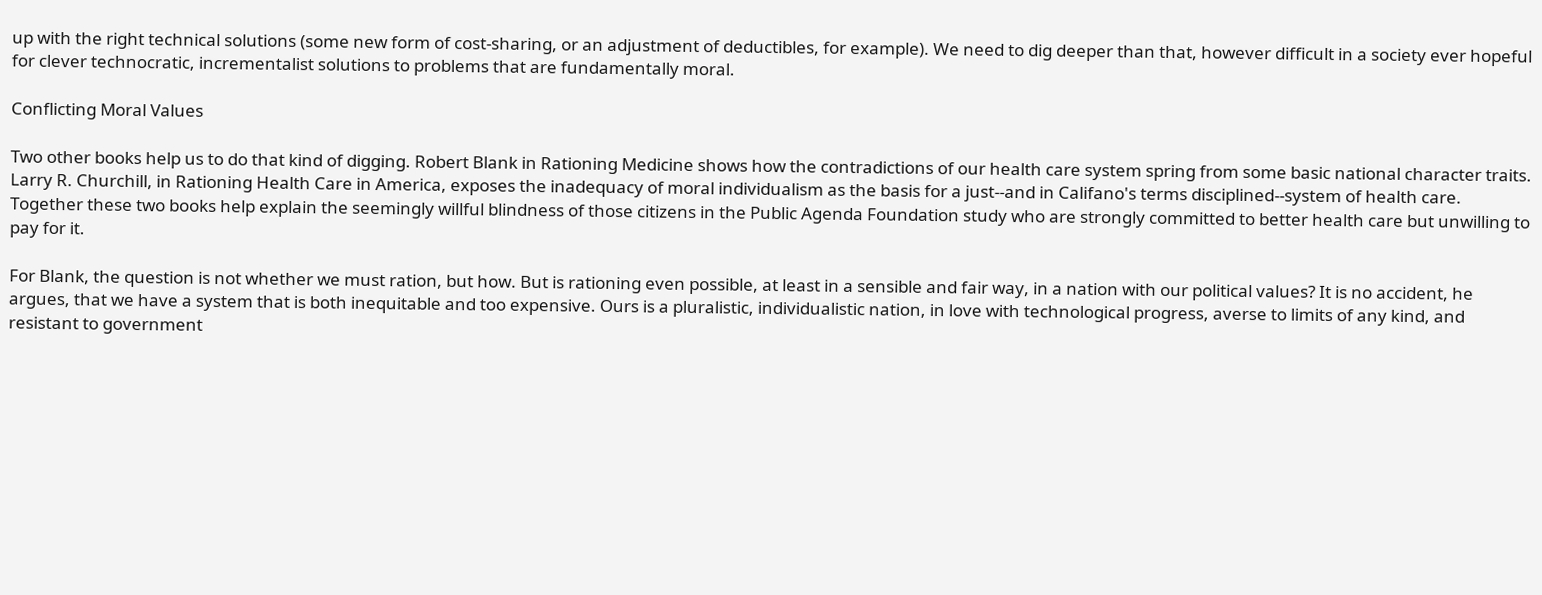up with the right technical solutions (some new form of cost-sharing, or an adjustment of deductibles, for example). We need to dig deeper than that, however difficult in a society ever hopeful for clever technocratic, incrementalist solutions to problems that are fundamentally moral.

Conflicting Moral Values

Two other books help us to do that kind of digging. Robert Blank in Rationing Medicine shows how the contradictions of our health care system spring from some basic national character traits. Larry R. Churchill, in Rationing Health Care in America, exposes the inadequacy of moral individualism as the basis for a just--and in Califano's terms disciplined--system of health care. Together these two books help explain the seemingly willful blindness of those citizens in the Public Agenda Foundation study who are strongly committed to better health care but unwilling to pay for it.

For Blank, the question is not whether we must ration, but how. But is rationing even possible, at least in a sensible and fair way, in a nation with our political values? It is no accident, he argues, that we have a system that is both inequitable and too expensive. Ours is a pluralistic, individualistic nation, in love with technological progress, averse to limits of any kind, and resistant to government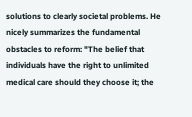solutions to clearly societal problems. He nicely summarizes the fundamental obstacles to reform: "The belief that individuals have the right to unlimited medical care should they choose it; the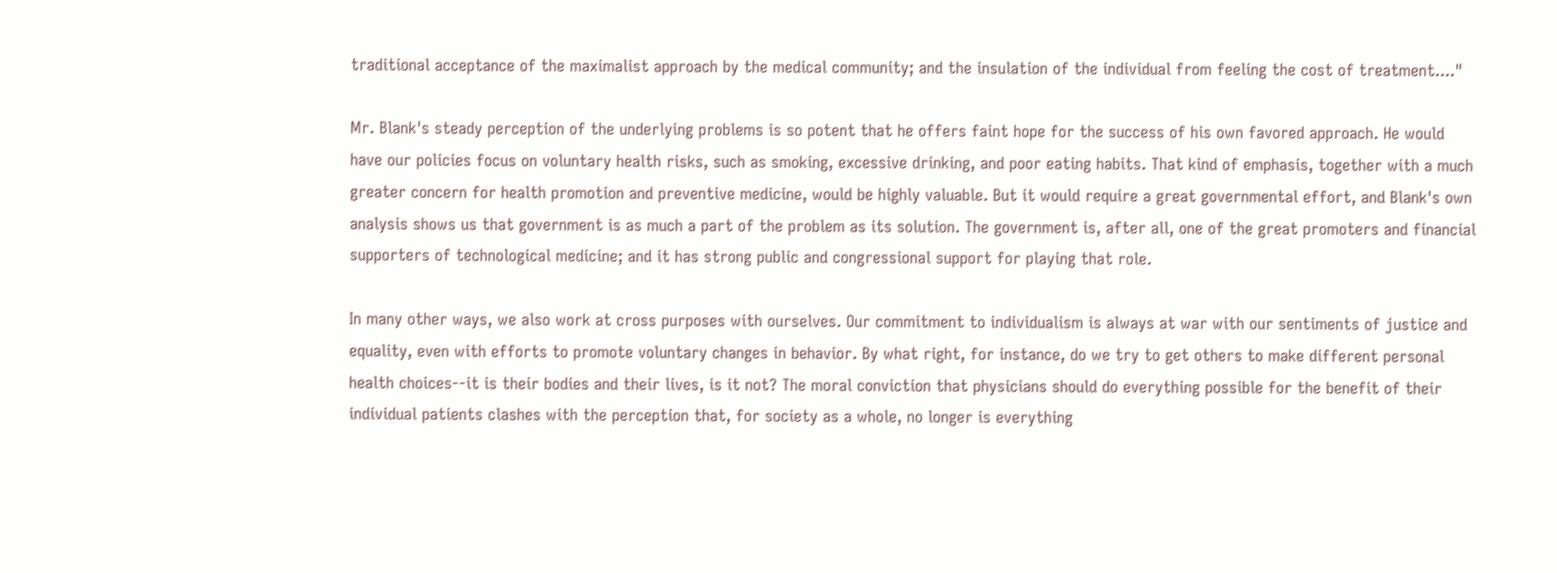traditional acceptance of the maximalist approach by the medical community; and the insulation of the individual from feeling the cost of treatment...."

Mr. Blank's steady perception of the underlying problems is so potent that he offers faint hope for the success of his own favored approach. He would have our policies focus on voluntary health risks, such as smoking, excessive drinking, and poor eating habits. That kind of emphasis, together with a much greater concern for health promotion and preventive medicine, would be highly valuable. But it would require a great governmental effort, and Blank's own analysis shows us that government is as much a part of the problem as its solution. The government is, after all, one of the great promoters and financial supporters of technological medicine; and it has strong public and congressional support for playing that role.

In many other ways, we also work at cross purposes with ourselves. Our commitment to individualism is always at war with our sentiments of justice and equality, even with efforts to promote voluntary changes in behavior. By what right, for instance, do we try to get others to make different personal health choices--it is their bodies and their lives, is it not? The moral conviction that physicians should do everything possible for the benefit of their individual patients clashes with the perception that, for society as a whole, no longer is everything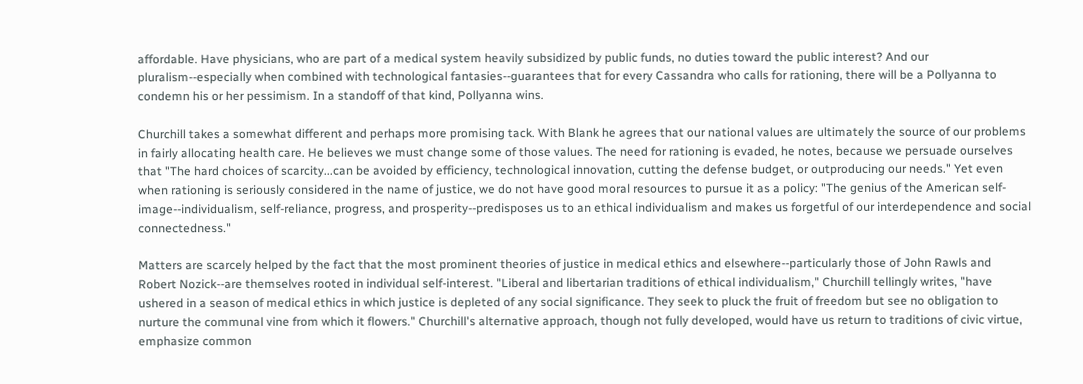affordable. Have physicians, who are part of a medical system heavily subsidized by public funds, no duties toward the public interest? And our pluralism--especially when combined with technological fantasies--guarantees that for every Cassandra who calls for rationing, there will be a Pollyanna to condemn his or her pessimism. In a standoff of that kind, Pollyanna wins.

Churchill takes a somewhat different and perhaps more promising tack. With Blank he agrees that our national values are ultimately the source of our problems in fairly allocating health care. He believes we must change some of those values. The need for rationing is evaded, he notes, because we persuade ourselves that "The hard choices of scarcity...can be avoided by efficiency, technological innovation, cutting the defense budget, or outproducing our needs." Yet even when rationing is seriously considered in the name of justice, we do not have good moral resources to pursue it as a policy: "The genius of the American self-image--individualism, self-reliance, progress, and prosperity--predisposes us to an ethical individualism and makes us forgetful of our interdependence and social connectedness."

Matters are scarcely helped by the fact that the most prominent theories of justice in medical ethics and elsewhere--particularly those of John Rawls and Robert Nozick--are themselves rooted in individual self-interest. "Liberal and libertarian traditions of ethical individualism," Churchill tellingly writes, "have ushered in a season of medical ethics in which justice is depleted of any social significance. They seek to pluck the fruit of freedom but see no obligation to nurture the communal vine from which it flowers." Churchill's alternative approach, though not fully developed, would have us return to traditions of civic virtue, emphasize common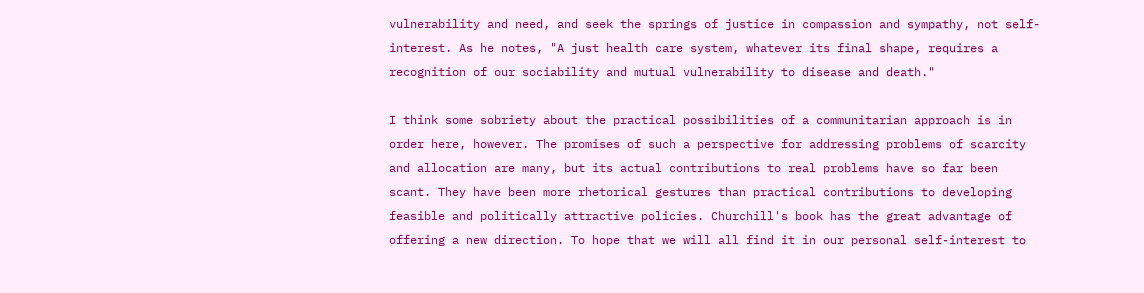vulnerability and need, and seek the springs of justice in compassion and sympathy, not self-interest. As he notes, "A just health care system, whatever its final shape, requires a recognition of our sociability and mutual vulnerability to disease and death."

I think some sobriety about the practical possibilities of a communitarian approach is in order here, however. The promises of such a perspective for addressing problems of scarcity and allocation are many, but its actual contributions to real problems have so far been scant. They have been more rhetorical gestures than practical contributions to developing feasible and politically attractive policies. Churchill's book has the great advantage of offering a new direction. To hope that we will all find it in our personal self-interest to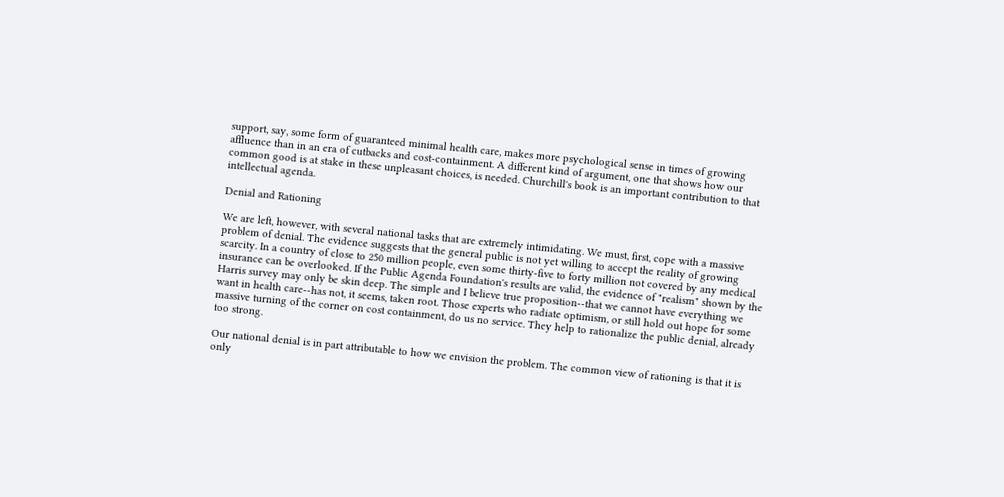support, say, some form of guaranteed minimal health care, makes more psychological sense in times of growing affluence than in an era of cutbacks and cost-containment. A different kind of argument, one that shows how our common good is at stake in these unpleasant choices, is needed. Churchill's book is an important contribution to that intellectual agenda.

Denial and Rationing

We are left, however, with several national tasks that are extremely intimidating. We must, first, cope with a massive problem of denial. The evidence suggests that the general public is not yet willing to accept the reality of growing scarcity. In a country of close to 250 million people, even some thirty-five to forty million not covered by any medical insurance can be overlooked. If the Public Agenda Foundation's results are valid, the evidence of "realism" shown by the Harris survey may only be skin deep. The simple and I believe true proposition--that we cannot have everything we want in health care--has not, it seems, taken root. Those experts who radiate optimism, or still hold out hope for some massive turning of the corner on cost containment, do us no service. They help to rationalize the public denial, already too strong.

Our national denial is in part attributable to how we envision the problem. The common view of rationing is that it is only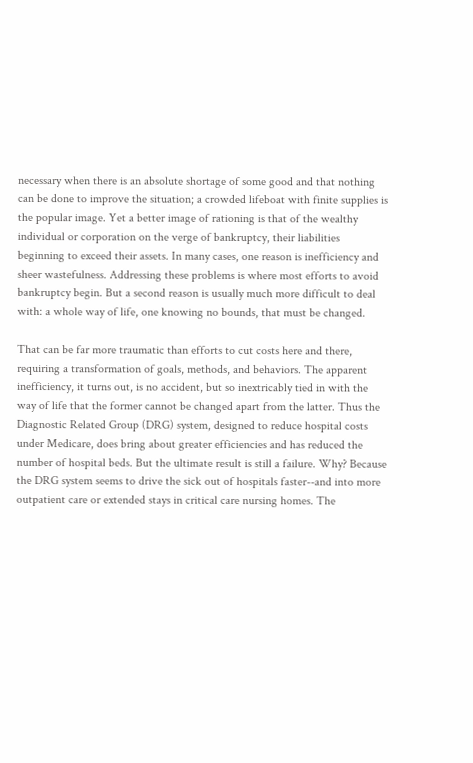necessary when there is an absolute shortage of some good and that nothing can be done to improve the situation; a crowded lifeboat with finite supplies is the popular image. Yet a better image of rationing is that of the wealthy individual or corporation on the verge of bankruptcy, their liabilities beginning to exceed their assets. In many cases, one reason is inefficiency and sheer wastefulness. Addressing these problems is where most efforts to avoid bankruptcy begin. But a second reason is usually much more difficult to deal with: a whole way of life, one knowing no bounds, that must be changed.

That can be far more traumatic than efforts to cut costs here and there, requiring a transformation of goals, methods, and behaviors. The apparent inefficiency, it turns out, is no accident, but so inextricably tied in with the way of life that the former cannot be changed apart from the latter. Thus the Diagnostic Related Group (DRG) system, designed to reduce hospital costs under Medicare, does bring about greater efficiencies and has reduced the number of hospital beds. But the ultimate result is still a failure. Why? Because the DRG system seems to drive the sick out of hospitals faster--and into more outpatient care or extended stays in critical care nursing homes. The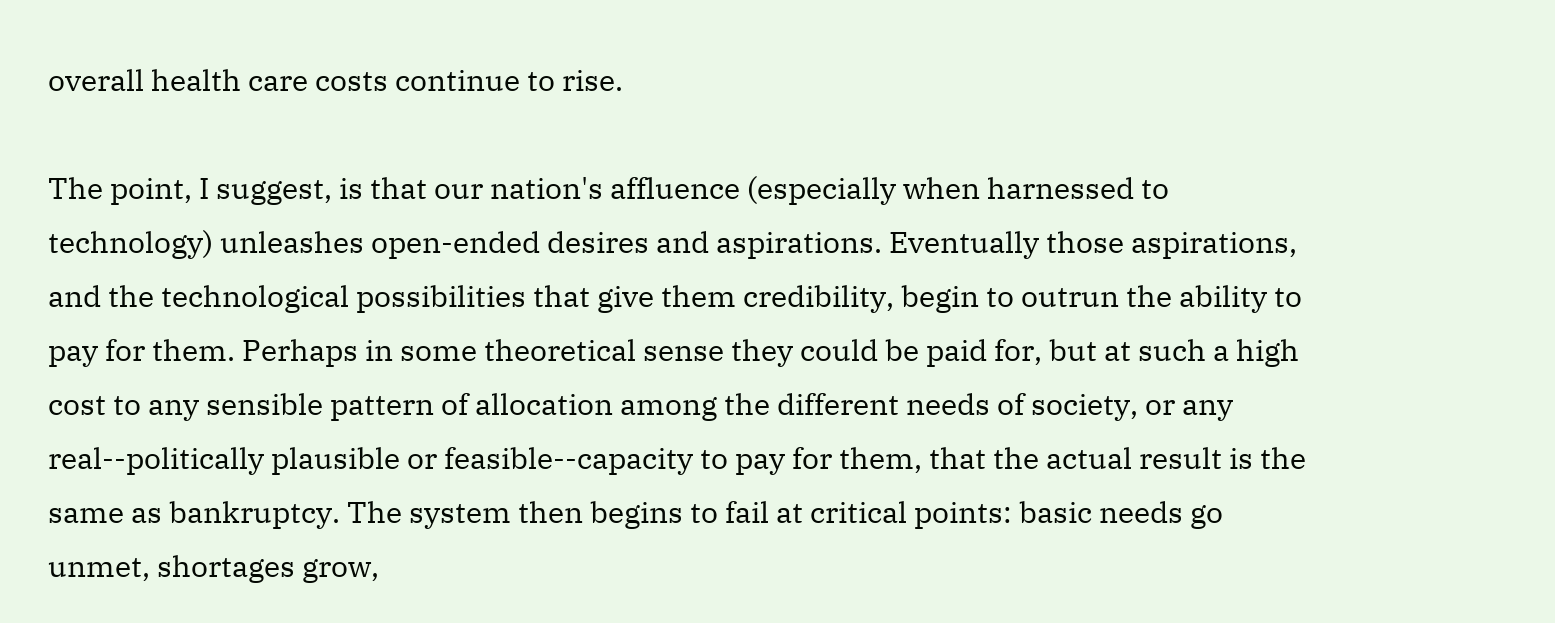overall health care costs continue to rise.

The point, I suggest, is that our nation's affluence (especially when harnessed to technology) unleashes open-ended desires and aspirations. Eventually those aspirations, and the technological possibilities that give them credibility, begin to outrun the ability to pay for them. Perhaps in some theoretical sense they could be paid for, but at such a high cost to any sensible pattern of allocation among the different needs of society, or any real--politically plausible or feasible--capacity to pay for them, that the actual result is the same as bankruptcy. The system then begins to fail at critical points: basic needs go unmet, shortages grow,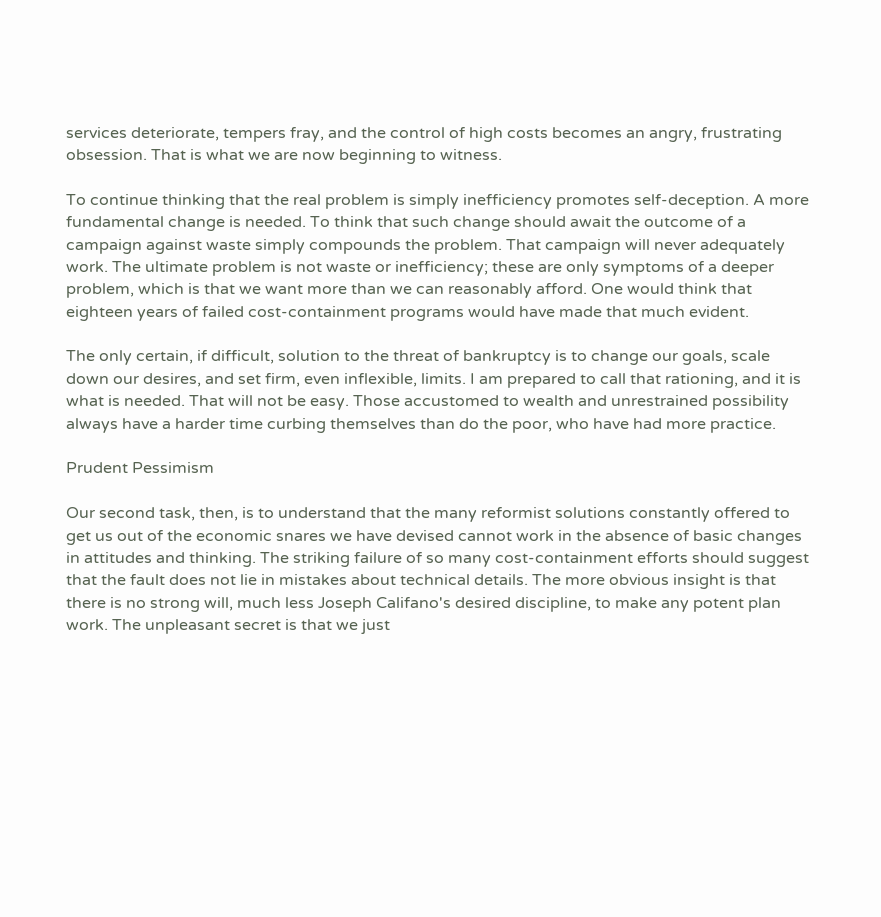services deteriorate, tempers fray, and the control of high costs becomes an angry, frustrating obsession. That is what we are now beginning to witness.

To continue thinking that the real problem is simply inefficiency promotes self-deception. A more fundamental change is needed. To think that such change should await the outcome of a campaign against waste simply compounds the problem. That campaign will never adequately work. The ultimate problem is not waste or inefficiency; these are only symptoms of a deeper problem, which is that we want more than we can reasonably afford. One would think that eighteen years of failed cost-containment programs would have made that much evident.

The only certain, if difficult, solution to the threat of bankruptcy is to change our goals, scale down our desires, and set firm, even inflexible, limits. I am prepared to call that rationing, and it is what is needed. That will not be easy. Those accustomed to wealth and unrestrained possibility always have a harder time curbing themselves than do the poor, who have had more practice.

Prudent Pessimism

Our second task, then, is to understand that the many reformist solutions constantly offered to get us out of the economic snares we have devised cannot work in the absence of basic changes in attitudes and thinking. The striking failure of so many cost-containment efforts should suggest that the fault does not lie in mistakes about technical details. The more obvious insight is that there is no strong will, much less Joseph Califano's desired discipline, to make any potent plan work. The unpleasant secret is that we just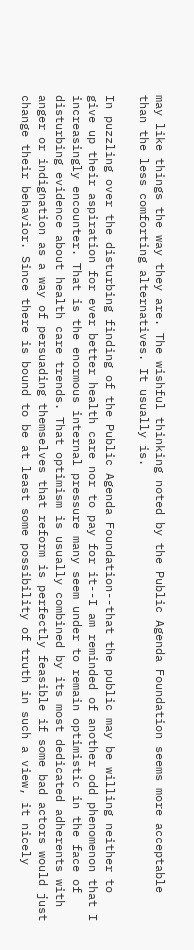may like things the way they are. The wishful thinking noted by the Public Agenda Foundation seems more acceptable than the less comforting alternatives. It usually is.

In puzzling over the disturbing finding of the Public Agenda Foundation--that the public may be willing neither to give up their aspiration for ever better health care nor to pay for it--I am reminded of another odd phenomenon that I increasingly encounter. That is the enormous internal pressure many seem under to remain optimistic in the face of disturbing evidence about health care trends. That optimism is usually combined by its most dedicated adherents with anger or indignation as a way of persuading themselves that reform is perfectly feasible if some bad actors would just change their behavior. Since there is bound to be at least some possibility of truth in such a view, it nicely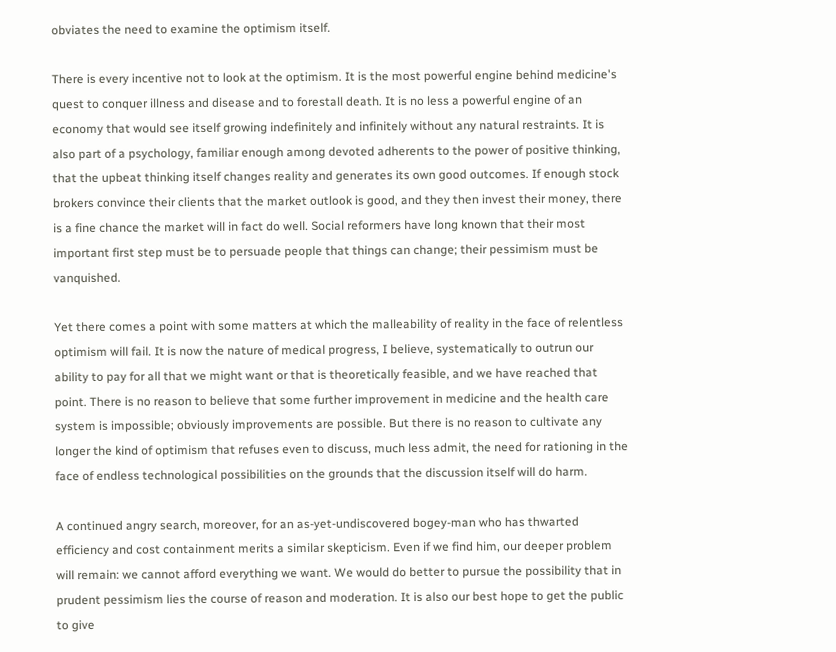obviates the need to examine the optimism itself.

There is every incentive not to look at the optimism. It is the most powerful engine behind medicine's quest to conquer illness and disease and to forestall death. It is no less a powerful engine of an economy that would see itself growing indefinitely and infinitely without any natural restraints. It is also part of a psychology, familiar enough among devoted adherents to the power of positive thinking, that the upbeat thinking itself changes reality and generates its own good outcomes. If enough stock brokers convince their clients that the market outlook is good, and they then invest their money, there is a fine chance the market will in fact do well. Social reformers have long known that their most important first step must be to persuade people that things can change; their pessimism must be vanquished.

Yet there comes a point with some matters at which the malleability of reality in the face of relentless optimism will fail. It is now the nature of medical progress, I believe, systematically to outrun our ability to pay for all that we might want or that is theoretically feasible, and we have reached that point. There is no reason to believe that some further improvement in medicine and the health care system is impossible; obviously improvements are possible. But there is no reason to cultivate any longer the kind of optimism that refuses even to discuss, much less admit, the need for rationing in the face of endless technological possibilities on the grounds that the discussion itself will do harm.

A continued angry search, moreover, for an as-yet-undiscovered bogey-man who has thwarted efficiency and cost containment merits a similar skepticism. Even if we find him, our deeper problem will remain: we cannot afford everything we want. We would do better to pursue the possibility that in prudent pessimism lies the course of reason and moderation. It is also our best hope to get the public to give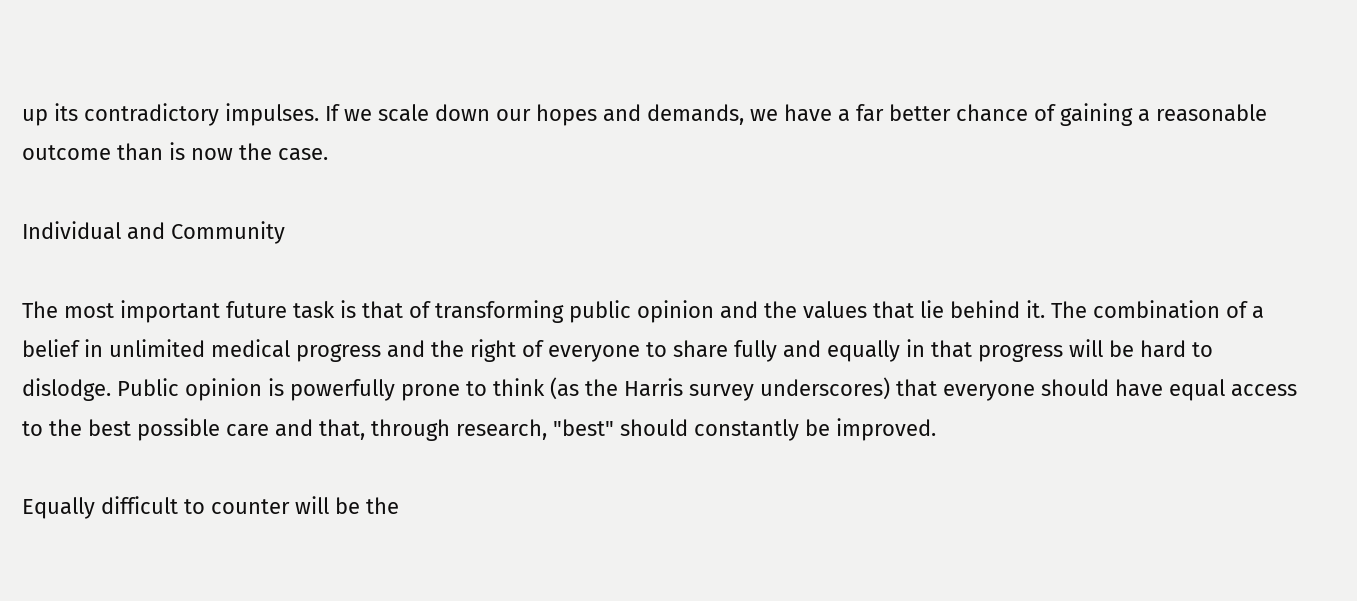up its contradictory impulses. If we scale down our hopes and demands, we have a far better chance of gaining a reasonable outcome than is now the case.

Individual and Community

The most important future task is that of transforming public opinion and the values that lie behind it. The combination of a belief in unlimited medical progress and the right of everyone to share fully and equally in that progress will be hard to dislodge. Public opinion is powerfully prone to think (as the Harris survey underscores) that everyone should have equal access to the best possible care and that, through research, "best" should constantly be improved.

Equally difficult to counter will be the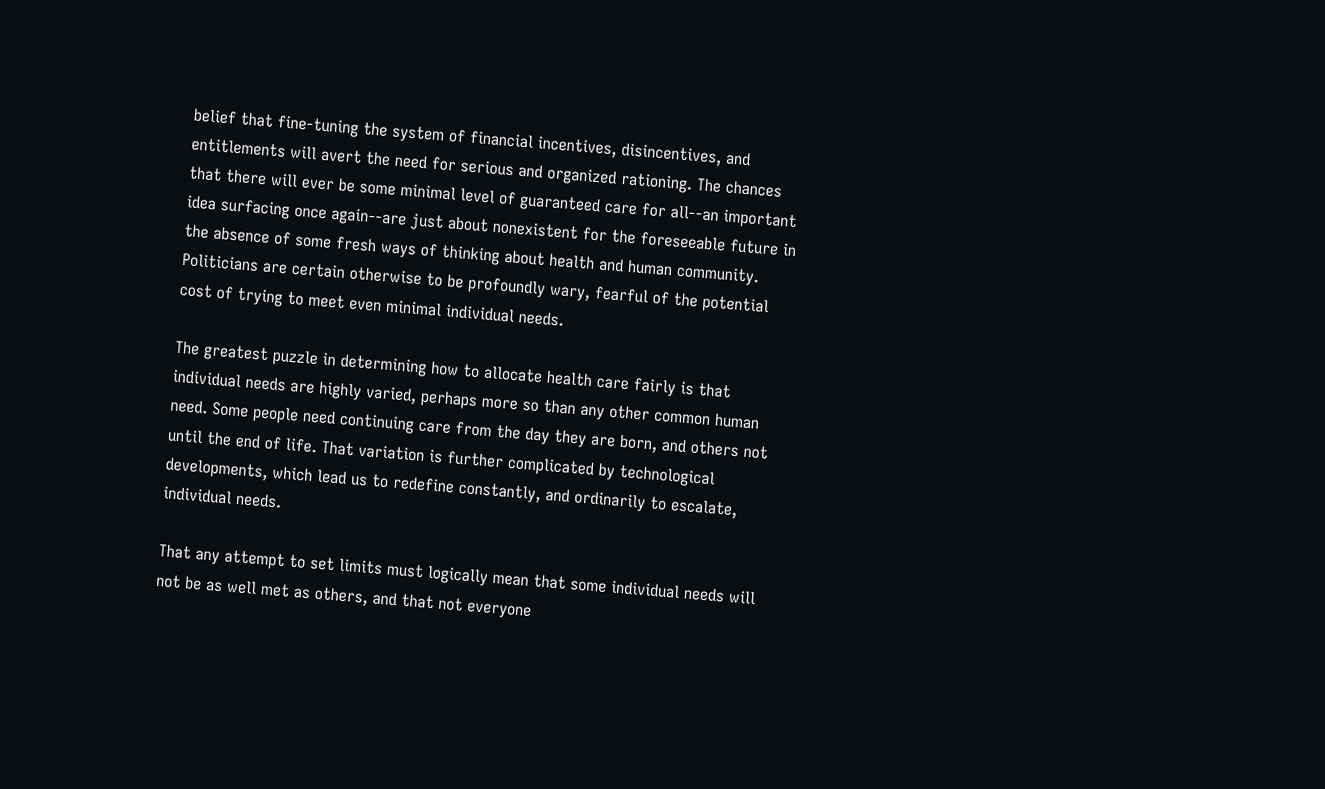belief that fine-tuning the system of financial incentives, disincentives, and entitlements will avert the need for serious and organized rationing. The chances that there will ever be some minimal level of guaranteed care for all--an important idea surfacing once again--are just about nonexistent for the foreseeable future in the absence of some fresh ways of thinking about health and human community. Politicians are certain otherwise to be profoundly wary, fearful of the potential cost of trying to meet even minimal individual needs.

The greatest puzzle in determining how to allocate health care fairly is that individual needs are highly varied, perhaps more so than any other common human need. Some people need continuing care from the day they are born, and others not until the end of life. That variation is further complicated by technological developments, which lead us to redefine constantly, and ordinarily to escalate, individual needs.

That any attempt to set limits must logically mean that some individual needs will not be as well met as others, and that not everyone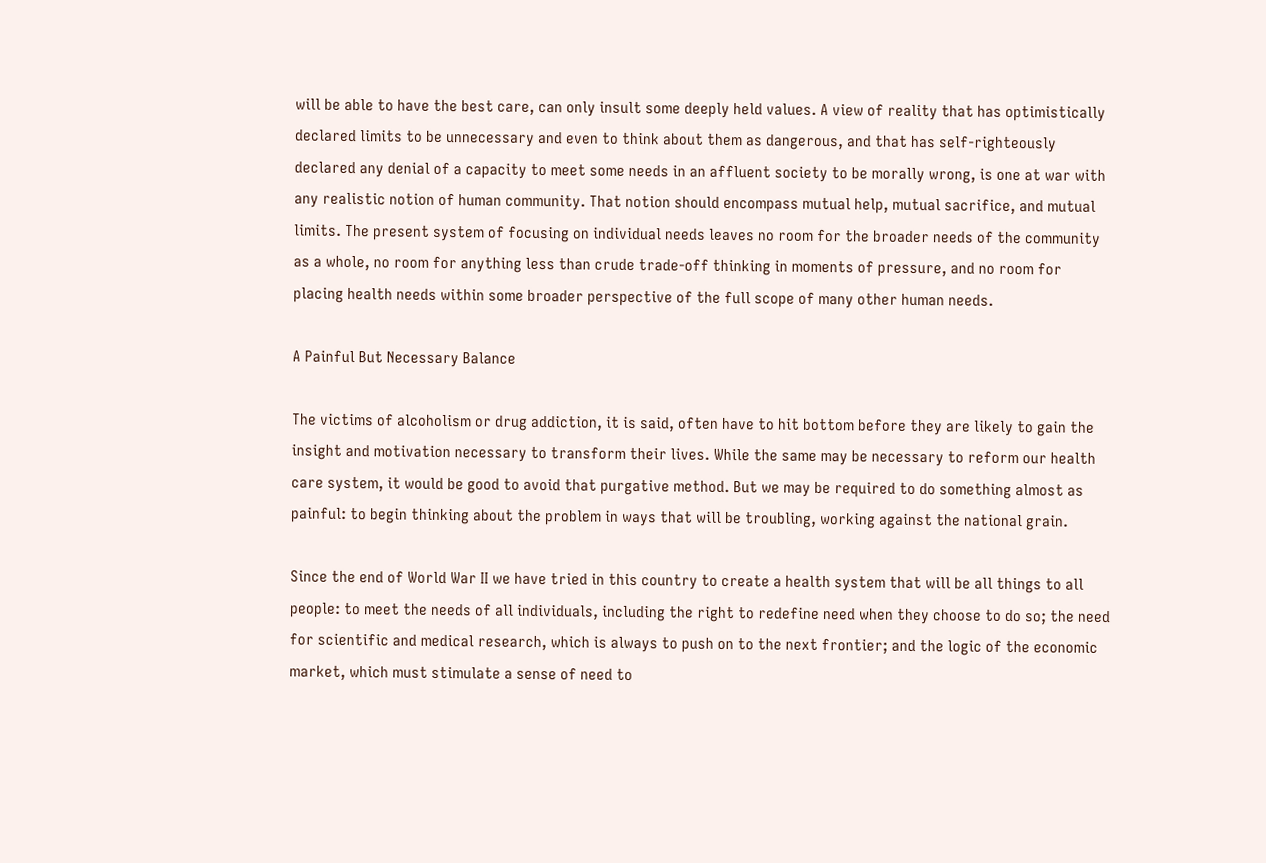will be able to have the best care, can only insult some deeply held values. A view of reality that has optimistically declared limits to be unnecessary and even to think about them as dangerous, and that has self-righteously declared any denial of a capacity to meet some needs in an affluent society to be morally wrong, is one at war with any realistic notion of human community. That notion should encompass mutual help, mutual sacrifice, and mutual limits. The present system of focusing on individual needs leaves no room for the broader needs of the community as a whole, no room for anything less than crude trade-off thinking in moments of pressure, and no room for placing health needs within some broader perspective of the full scope of many other human needs.

A Painful But Necessary Balance

The victims of alcoholism or drug addiction, it is said, often have to hit bottom before they are likely to gain the insight and motivation necessary to transform their lives. While the same may be necessary to reform our health care system, it would be good to avoid that purgative method. But we may be required to do something almost as painful: to begin thinking about the problem in ways that will be troubling, working against the national grain.

Since the end of World War II we have tried in this country to create a health system that will be all things to all people: to meet the needs of all individuals, including the right to redefine need when they choose to do so; the need for scientific and medical research, which is always to push on to the next frontier; and the logic of the economic market, which must stimulate a sense of need to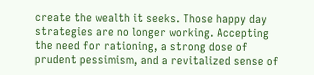create the wealth it seeks. Those happy day strategies are no longer working. Accepting the need for rationing, a strong dose of prudent pessimism, and a revitalized sense of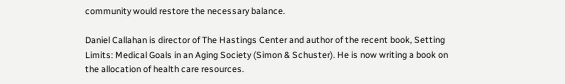community would restore the necessary balance.

Daniel Callahan is director of The Hastings Center and author of the recent book, Setting Limits: Medical Goals in an Aging Society (Simon & Schuster). He is now writing a book on the allocation of health care resources.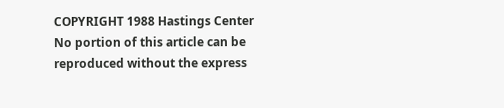COPYRIGHT 1988 Hastings Center
No portion of this article can be reproduced without the express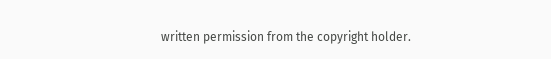written permission from the copyright holder.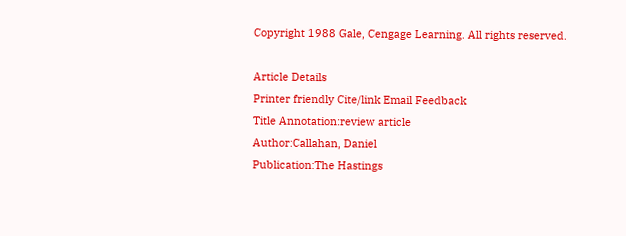Copyright 1988 Gale, Cengage Learning. All rights reserved.

Article Details
Printer friendly Cite/link Email Feedback
Title Annotation:review article
Author:Callahan, Daniel
Publication:The Hastings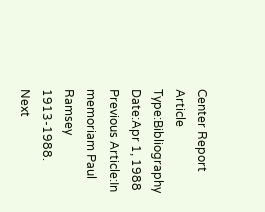Center Report
Article Type:Bibliography
Date:Apr 1, 1988
Previous Article:In memoriam Paul Ramsey 1913-1988.
Next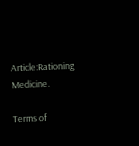Article:Rationing Medicine.

Terms of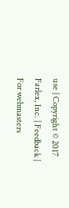use | Copyright © 2017 Farlex, Inc. | Feedback | For webmasters